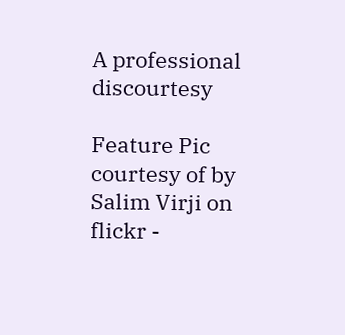A professional discourtesy

Feature Pic courtesy of by Salim Virji on flickr -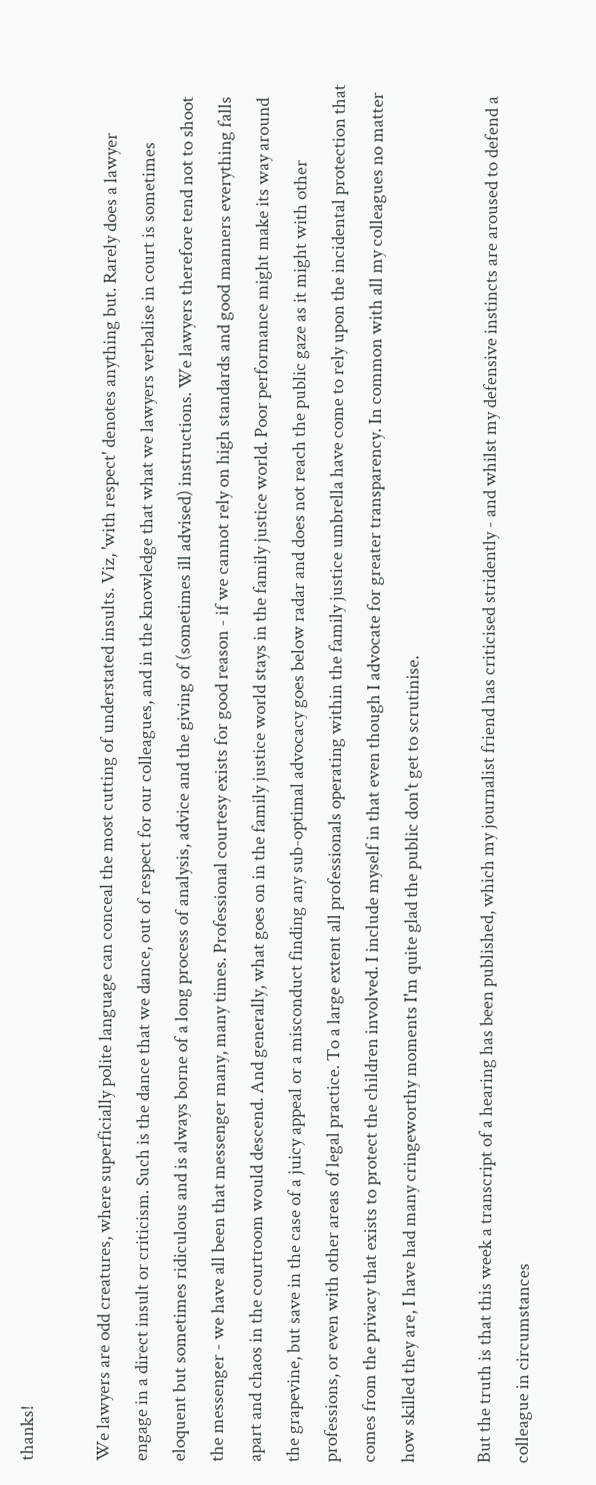thanks!

We lawyers are odd creatures, where superficially polite language can conceal the most cutting of understated insults. Viz, 'with respect' denotes anything but. Rarely does a lawyer engage in a direct insult or criticism. Such is the dance that we dance, out of respect for our colleagues, and in the knowledge that what we lawyers verbalise in court is sometimes eloquent but sometimes ridiculous and is always borne of a long process of analysis, advice and the giving of (sometimes ill advised) instructions. We lawyers therefore tend not to shoot the messenger - we have all been that messenger many, many times. Professional courtesy exists for good reason - if we cannot rely on high standards and good manners everything falls apart and chaos in the courtroom would descend. And generally, what goes on in the family justice world stays in the family justice world. Poor performance might make its way around the grapevine, but save in the case of a juicy appeal or a misconduct finding any sub-optimal advocacy goes below radar and does not reach the public gaze as it might with other professions, or even with other areas of legal practice. To a large extent all professionals operating within the family justice umbrella have come to rely upon the incidental protection that comes from the privacy that exists to protect the children involved. I include myself in that even though I advocate for greater transparency. In common with all my colleagues no matter how skilled they are, I have had many cringeworthy moments I'm quite glad the public don't get to scrutinise.

But the truth is that this week a transcript of a hearing has been published, which my journalist friend has criticised stridently - and whilst my defensive instincts are aroused to defend a colleague in circumstances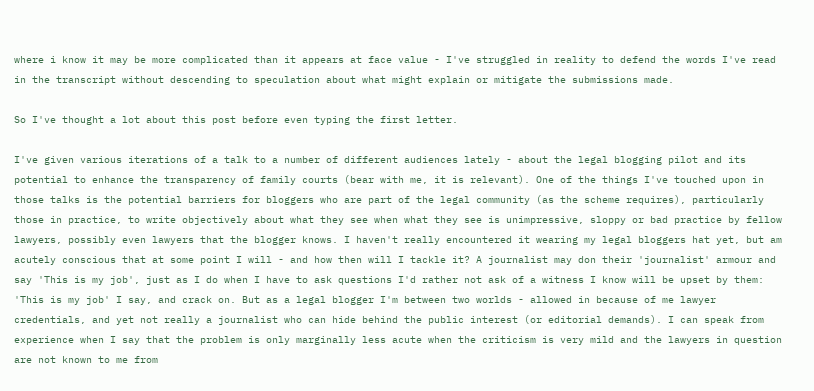where i know it may be more complicated than it appears at face value - I've struggled in reality to defend the words I've read in the transcript without descending to speculation about what might explain or mitigate the submissions made.

So I've thought a lot about this post before even typing the first letter.

I've given various iterations of a talk to a number of different audiences lately - about the legal blogging pilot and its potential to enhance the transparency of family courts (bear with me, it is relevant). One of the things I've touched upon in those talks is the potential barriers for bloggers who are part of the legal community (as the scheme requires), particularly those in practice, to write objectively about what they see when what they see is unimpressive, sloppy or bad practice by fellow lawyers, possibly even lawyers that the blogger knows. I haven't really encountered it wearing my legal bloggers hat yet, but am acutely conscious that at some point I will - and how then will I tackle it? A journalist may don their 'journalist' armour and say 'This is my job', just as I do when I have to ask questions I'd rather not ask of a witness I know will be upset by them: 'This is my job' I say, and crack on. But as a legal blogger I'm between two worlds - allowed in because of me lawyer credentials, and yet not really a journalist who can hide behind the public interest (or editorial demands). I can speak from experience when I say that the problem is only marginally less acute when the criticism is very mild and the lawyers in question are not known to me from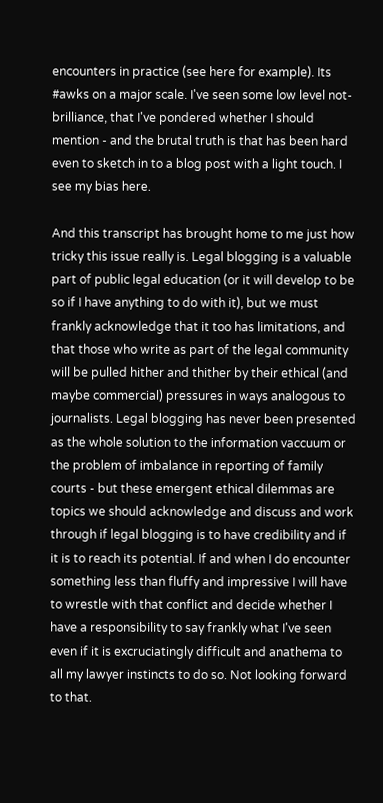encounters in practice (see here for example). Its #awks on a major scale. I've seen some low level not-brilliance, that I've pondered whether I should mention - and the brutal truth is that has been hard even to sketch in to a blog post with a light touch. I see my bias here.

And this transcript has brought home to me just how tricky this issue really is. Legal blogging is a valuable part of public legal education (or it will develop to be so if I have anything to do with it), but we must frankly acknowledge that it too has limitations, and that those who write as part of the legal community will be pulled hither and thither by their ethical (and maybe commercial) pressures in ways analogous to journalists. Legal blogging has never been presented as the whole solution to the information vaccuum or the problem of imbalance in reporting of family courts - but these emergent ethical dilemmas are topics we should acknowledge and discuss and work through if legal blogging is to have credibility and if it is to reach its potential. If and when I do encounter something less than fluffy and impressive I will have to wrestle with that conflict and decide whether I have a responsibility to say frankly what I've seen even if it is excruciatingly difficult and anathema to all my lawyer instincts to do so. Not looking forward to that.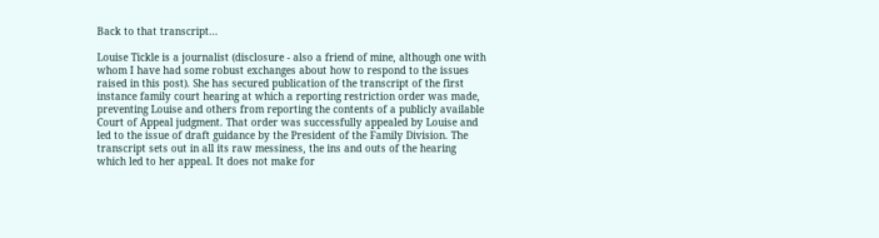Back to that transcript...

Louise Tickle is a journalist (disclosure - also a friend of mine, although one with whom I have had some robust exchanges about how to respond to the issues raised in this post). She has secured publication of the transcript of the first instance family court hearing at which a reporting restriction order was made, preventing Louise and others from reporting the contents of a publicly available Court of Appeal judgment. That order was successfully appealed by Louise and led to the issue of draft guidance by the President of the Family Division. The transcript sets out in all its raw messiness, the ins and outs of the hearing which led to her appeal. It does not make for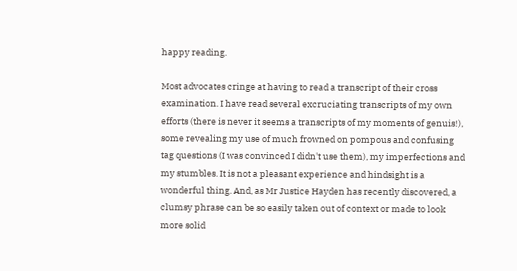happy reading.

Most advocates cringe at having to read a transcript of their cross examination. I have read several excruciating transcripts of my own efforts (there is never it seems a transcripts of my moments of genuis!), some revealing my use of much frowned on pompous and confusing tag questions (I was convinced I didn't use them), my imperfections and my stumbles. It is not a pleasant experience and hindsight is a wonderful thing. And, as Mr Justice Hayden has recently discovered, a clumsy phrase can be so easily taken out of context or made to look more solid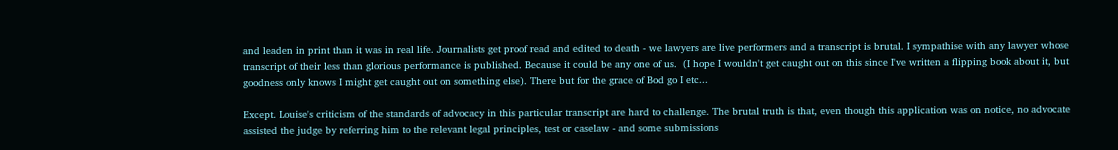and leaden in print than it was in real life. Journalists get proof read and edited to death - we lawyers are live performers and a transcript is brutal. I sympathise with any lawyer whose transcript of their less than glorious performance is published. Because it could be any one of us.  (I hope I wouldn't get caught out on this since I've written a flipping book about it, but goodness only knows I might get caught out on something else). There but for the grace of Bod go I etc...

Except. Louise's criticism of the standards of advocacy in this particular transcript are hard to challenge. The brutal truth is that, even though this application was on notice, no advocate assisted the judge by referring him to the relevant legal principles, test or caselaw - and some submissions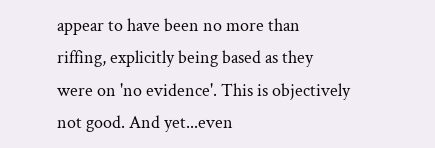appear to have been no more than riffing, explicitly being based as they were on 'no evidence'. This is objectively not good. And yet...even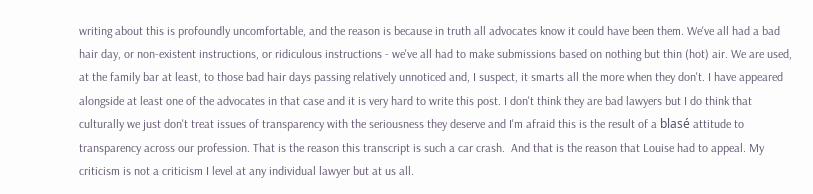writing about this is profoundly uncomfortable, and the reason is because in truth all advocates know it could have been them. We've all had a bad hair day, or non-existent instructions, or ridiculous instructions - we've all had to make submissions based on nothing but thin (hot) air. We are used, at the family bar at least, to those bad hair days passing relatively unnoticed and, I suspect, it smarts all the more when they don't. I have appeared alongside at least one of the advocates in that case and it is very hard to write this post. I don't think they are bad lawyers but I do think that culturally we just don't treat issues of transparency with the seriousness they deserve and I'm afraid this is the result of a blasé attitude to transparency across our profession. That is the reason this transcript is such a car crash.  And that is the reason that Louise had to appeal. My criticism is not a criticism I level at any individual lawyer but at us all.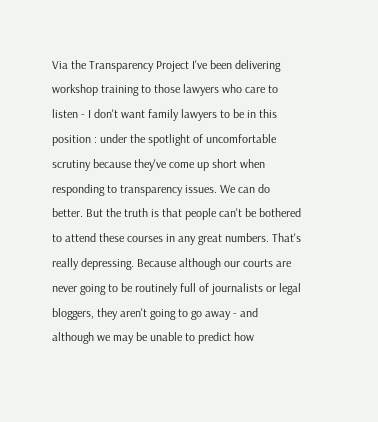Via the Transparency Project I've been delivering workshop training to those lawyers who care to listen - I don't want family lawyers to be in this position : under the spotlight of uncomfortable scrutiny because they've come up short when responding to transparency issues. We can do better. But the truth is that people can't be bothered to attend these courses in any great numbers. That's really depressing. Because although our courts are never going to be routinely full of journalists or legal bloggers, they aren't going to go away - and although we may be unable to predict how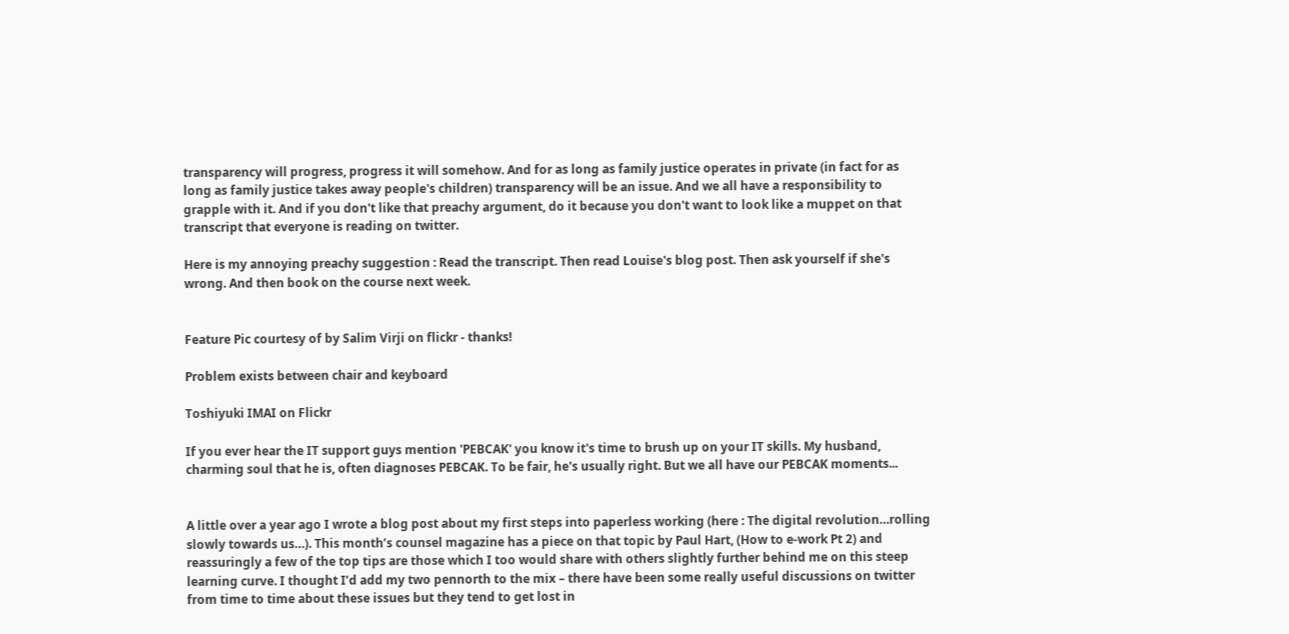transparency will progress, progress it will somehow. And for as long as family justice operates in private (in fact for as long as family justice takes away people's children) transparency will be an issue. And we all have a responsibility to grapple with it. And if you don't like that preachy argument, do it because you don't want to look like a muppet on that transcript that everyone is reading on twitter.

Here is my annoying preachy suggestion : Read the transcript. Then read Louise's blog post. Then ask yourself if she's wrong. And then book on the course next week.


Feature Pic courtesy of by Salim Virji on flickr - thanks!

Problem exists between chair and keyboard

Toshiyuki IMAI on Flickr

If you ever hear the IT support guys mention 'PEBCAK' you know it's time to brush up on your IT skills. My husband, charming soul that he is, often diagnoses PEBCAK. To be fair, he's usually right. But we all have our PEBCAK moments...


A little over a year ago I wrote a blog post about my first steps into paperless working (here : The digital revolution…rolling slowly towards us…). This month’s counsel magazine has a piece on that topic by Paul Hart, (How to e-work Pt 2) and reassuringly a few of the top tips are those which I too would share with others slightly further behind me on this steep learning curve. I thought I’d add my two pennorth to the mix – there have been some really useful discussions on twitter from time to time about these issues but they tend to get lost in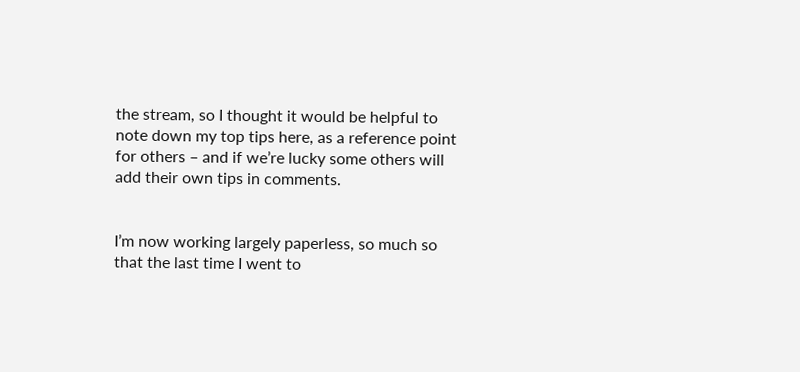the stream, so I thought it would be helpful to note down my top tips here, as a reference point for others – and if we’re lucky some others will add their own tips in comments.


I’m now working largely paperless, so much so that the last time I went to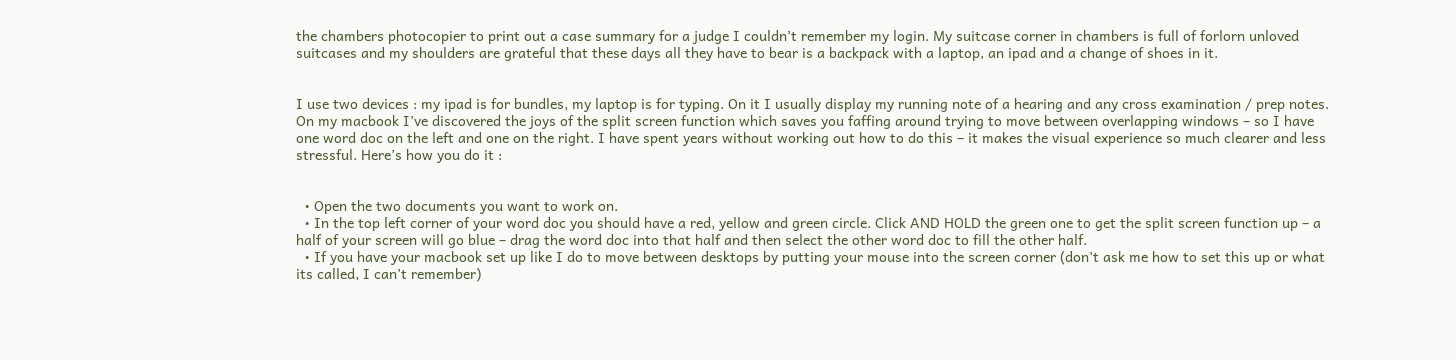the chambers photocopier to print out a case summary for a judge I couldn’t remember my login. My suitcase corner in chambers is full of forlorn unloved suitcases and my shoulders are grateful that these days all they have to bear is a backpack with a laptop, an ipad and a change of shoes in it.


I use two devices : my ipad is for bundles, my laptop is for typing. On it I usually display my running note of a hearing and any cross examination / prep notes. On my macbook I’ve discovered the joys of the split screen function which saves you faffing around trying to move between overlapping windows – so I have one word doc on the left and one on the right. I have spent years without working out how to do this – it makes the visual experience so much clearer and less stressful. Here’s how you do it :


  • Open the two documents you want to work on.
  • In the top left corner of your word doc you should have a red, yellow and green circle. Click AND HOLD the green one to get the split screen function up – a half of your screen will go blue – drag the word doc into that half and then select the other word doc to fill the other half.
  • If you have your macbook set up like I do to move between desktops by putting your mouse into the screen corner (don’t ask me how to set this up or what its called, I can’t remember)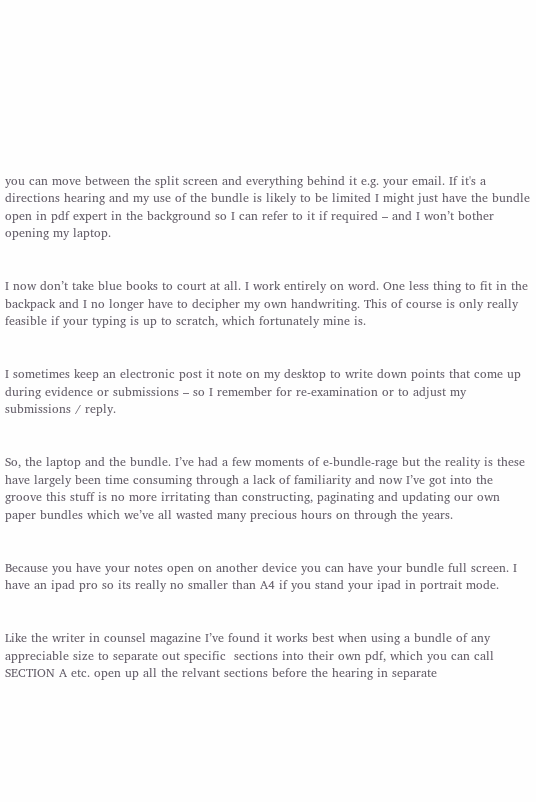you can move between the split screen and everything behind it e.g. your email. If it's a directions hearing and my use of the bundle is likely to be limited I might just have the bundle open in pdf expert in the background so I can refer to it if required – and I won’t bother opening my laptop.


I now don’t take blue books to court at all. I work entirely on word. One less thing to fit in the backpack and I no longer have to decipher my own handwriting. This of course is only really feasible if your typing is up to scratch, which fortunately mine is.


I sometimes keep an electronic post it note on my desktop to write down points that come up during evidence or submissions – so I remember for re-examination or to adjust my submissions / reply.


So, the laptop and the bundle. I’ve had a few moments of e-bundle-rage but the reality is these have largely been time consuming through a lack of familiarity and now I’ve got into the groove this stuff is no more irritating than constructing, paginating and updating our own paper bundles which we’ve all wasted many precious hours on through the years.


Because you have your notes open on another device you can have your bundle full screen. I have an ipad pro so its really no smaller than A4 if you stand your ipad in portrait mode.


Like the writer in counsel magazine I’ve found it works best when using a bundle of any appreciable size to separate out specific  sections into their own pdf, which you can call SECTION A etc. open up all the relvant sections before the hearing in separate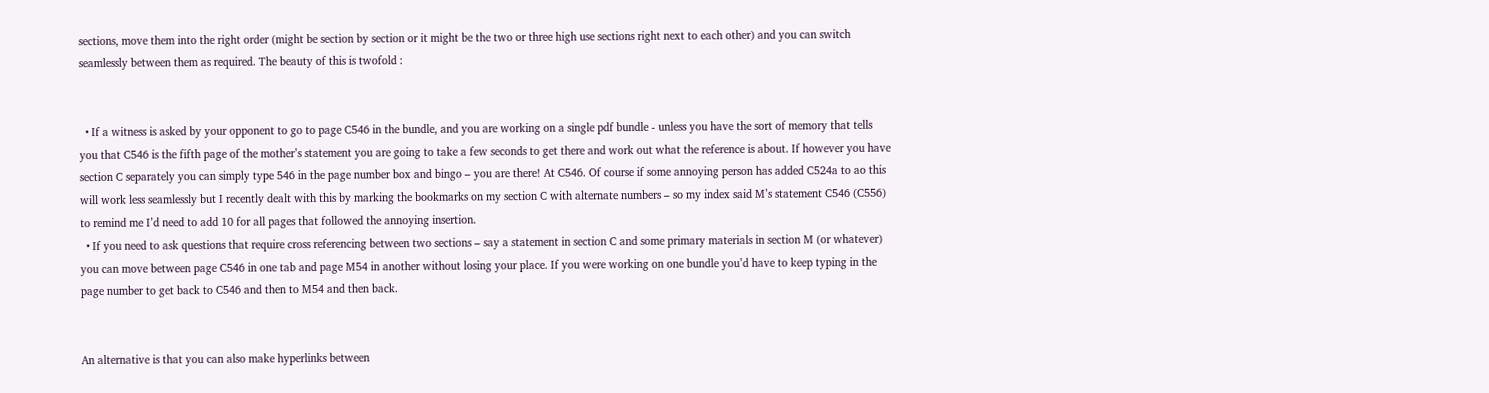sections, move them into the right order (might be section by section or it might be the two or three high use sections right next to each other) and you can switch seamlessly between them as required. The beauty of this is twofold :


  • If a witness is asked by your opponent to go to page C546 in the bundle, and you are working on a single pdf bundle - unless you have the sort of memory that tells you that C546 is the fifth page of the mother’s statement you are going to take a few seconds to get there and work out what the reference is about. If however you have section C separately you can simply type 546 in the page number box and bingo – you are there! At C546. Of course if some annoying person has added C524a to ao this will work less seamlessly but I recently dealt with this by marking the bookmarks on my section C with alternate numbers – so my index said M’s statement C546 (C556) to remind me I’d need to add 10 for all pages that followed the annoying insertion.
  • If you need to ask questions that require cross referencing between two sections – say a statement in section C and some primary materials in section M (or whatever) you can move between page C546 in one tab and page M54 in another without losing your place. If you were working on one bundle you’d have to keep typing in the page number to get back to C546 and then to M54 and then back.


An alternative is that you can also make hyperlinks between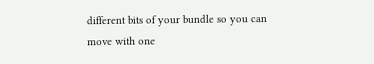different bits of your bundle so you can move with one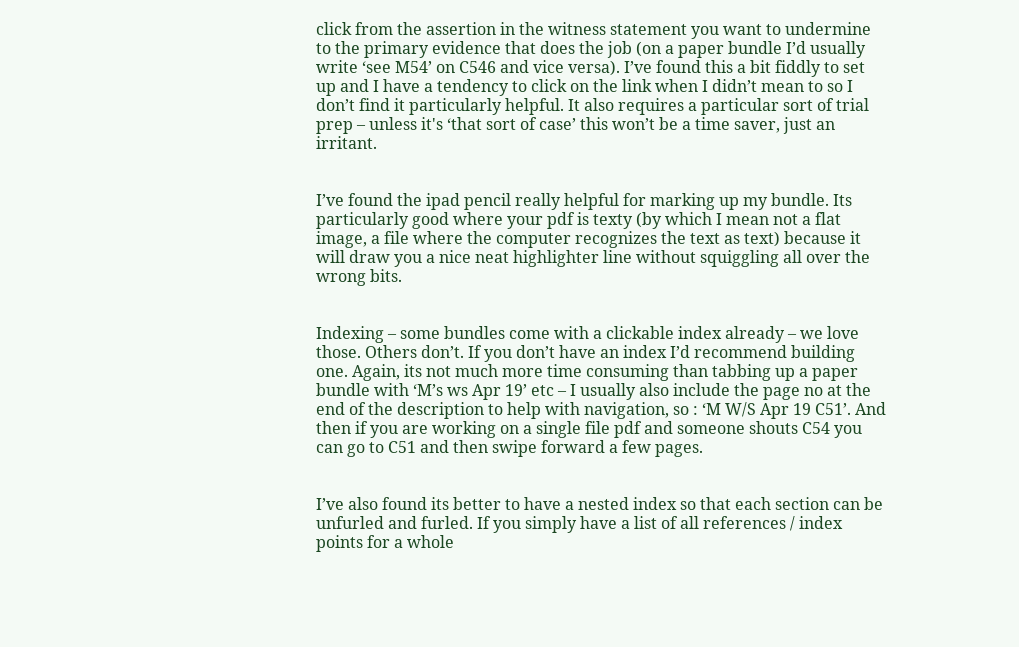click from the assertion in the witness statement you want to undermine to the primary evidence that does the job (on a paper bundle I’d usually write ‘see M54’ on C546 and vice versa). I’ve found this a bit fiddly to set up and I have a tendency to click on the link when I didn’t mean to so I don’t find it particularly helpful. It also requires a particular sort of trial prep – unless it's ‘that sort of case’ this won’t be a time saver, just an irritant.


I’ve found the ipad pencil really helpful for marking up my bundle. Its particularly good where your pdf is texty (by which I mean not a flat image, a file where the computer recognizes the text as text) because it will draw you a nice neat highlighter line without squiggling all over the wrong bits.


Indexing – some bundles come with a clickable index already – we love those. Others don’t. If you don’t have an index I’d recommend building one. Again, its not much more time consuming than tabbing up a paper bundle with ‘M’s ws Apr 19’ etc – I usually also include the page no at the end of the description to help with navigation, so : ‘M W/S Apr 19 C51’. And then if you are working on a single file pdf and someone shouts C54 you can go to C51 and then swipe forward a few pages.


I’ve also found its better to have a nested index so that each section can be unfurled and furled. If you simply have a list of all references / index points for a whole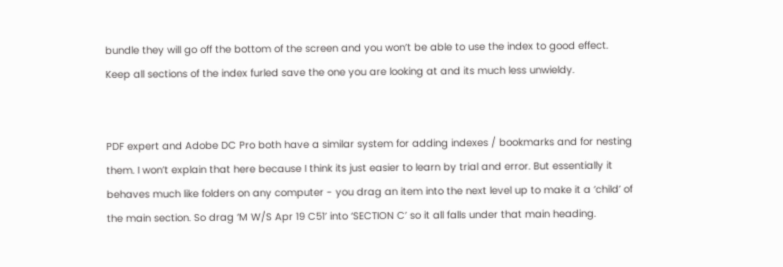bundle they will go off the bottom of the screen and you won’t be able to use the index to good effect. Keep all sections of the index furled save the one you are looking at and its much less unwieldy.


PDF expert and Adobe DC Pro both have a similar system for adding indexes / bookmarks and for nesting them. I won’t explain that here because I think its just easier to learn by trial and error. But essentially it behaves much like folders on any computer - you drag an item into the next level up to make it a ‘child’ of the main section. So drag ‘M W/S Apr 19 C51’ into ‘SECTION C’ so it all falls under that main heading.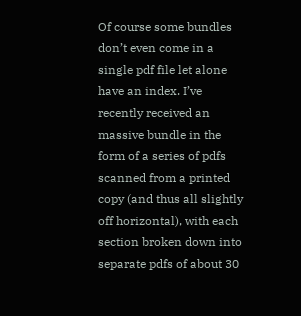Of course some bundles don’t even come in a single pdf file let alone have an index. I’ve recently received an massive bundle in the form of a series of pdfs scanned from a printed copy (and thus all slightly off horizontal), with each section broken down into separate pdfs of about 30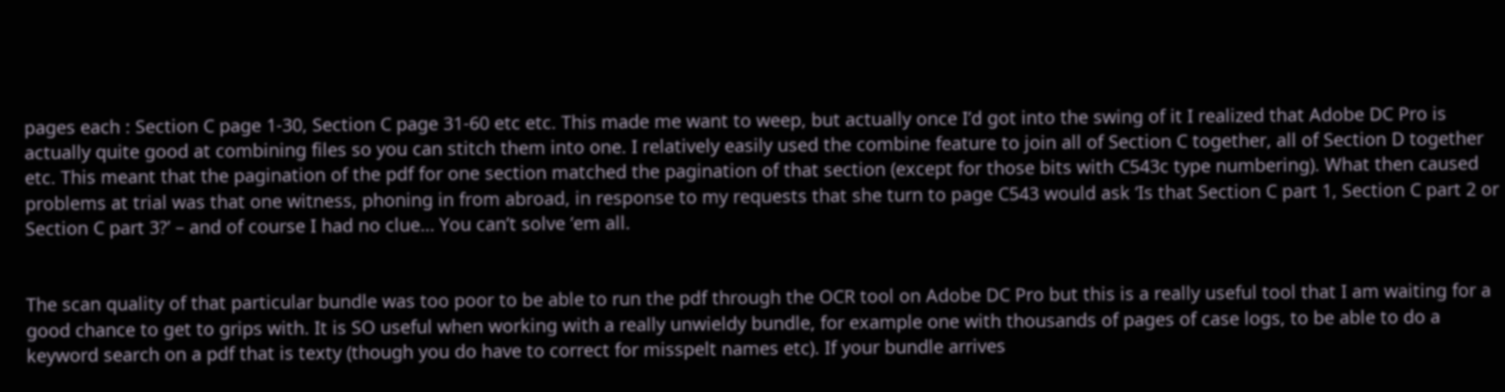pages each : Section C page 1-30, Section C page 31-60 etc etc. This made me want to weep, but actually once I’d got into the swing of it I realized that Adobe DC Pro is actually quite good at combining files so you can stitch them into one. I relatively easily used the combine feature to join all of Section C together, all of Section D together etc. This meant that the pagination of the pdf for one section matched the pagination of that section (except for those bits with C543c type numbering). What then caused problems at trial was that one witness, phoning in from abroad, in response to my requests that she turn to page C543 would ask ‘Is that Section C part 1, Section C part 2 or Section C part 3?’ – and of course I had no clue… You can’t solve ‘em all.


The scan quality of that particular bundle was too poor to be able to run the pdf through the OCR tool on Adobe DC Pro but this is a really useful tool that I am waiting for a good chance to get to grips with. It is SO useful when working with a really unwieldy bundle, for example one with thousands of pages of case logs, to be able to do a keyword search on a pdf that is texty (though you do have to correct for misspelt names etc). If your bundle arrives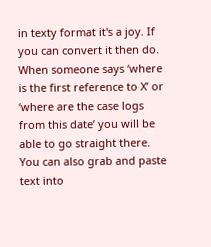in texty format it's a joy. If you can convert it then do. When someone says ‘where is the first reference to X’ or ‘where are the case logs from this date’ you will be able to go straight there. You can also grab and paste text into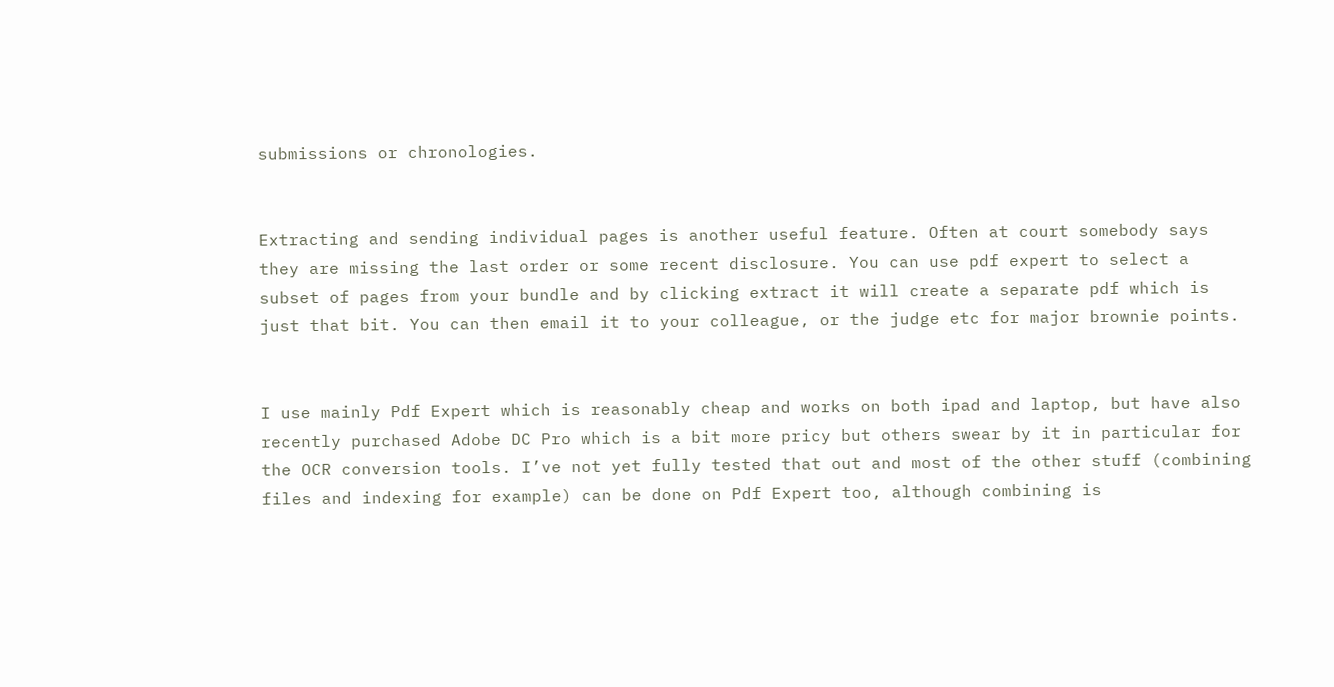submissions or chronologies.


Extracting and sending individual pages is another useful feature. Often at court somebody says they are missing the last order or some recent disclosure. You can use pdf expert to select a subset of pages from your bundle and by clicking extract it will create a separate pdf which is just that bit. You can then email it to your colleague, or the judge etc for major brownie points.


I use mainly Pdf Expert which is reasonably cheap and works on both ipad and laptop, but have also recently purchased Adobe DC Pro which is a bit more pricy but others swear by it in particular for the OCR conversion tools. I’ve not yet fully tested that out and most of the other stuff (combining files and indexing for example) can be done on Pdf Expert too, although combining is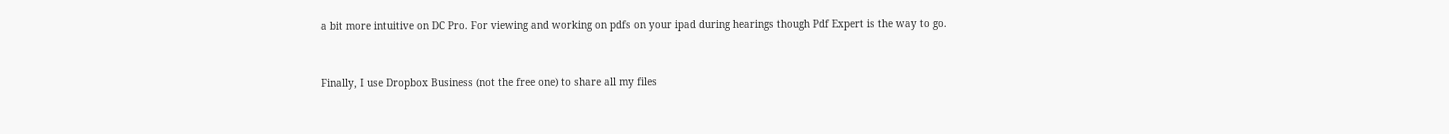a bit more intuitive on DC Pro. For viewing and working on pdfs on your ipad during hearings though Pdf Expert is the way to go.


Finally, I use Dropbox Business (not the free one) to share all my files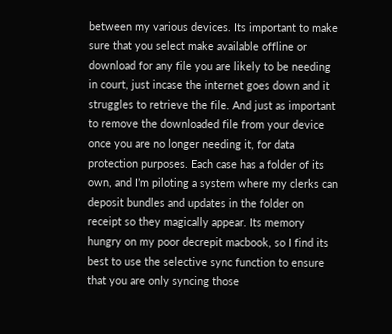between my various devices. Its important to make sure that you select make available offline or download for any file you are likely to be needing in court, just incase the internet goes down and it struggles to retrieve the file. And just as important to remove the downloaded file from your device once you are no longer needing it, for data protection purposes. Each case has a folder of its own, and I’m piloting a system where my clerks can deposit bundles and updates in the folder on receipt so they magically appear. Its memory hungry on my poor decrepit macbook, so I find its best to use the selective sync function to ensure that you are only syncing those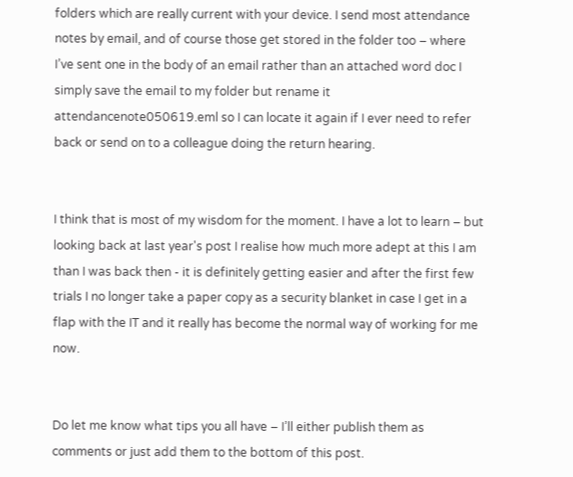folders which are really current with your device. I send most attendance notes by email, and of course those get stored in the folder too – where I’ve sent one in the body of an email rather than an attached word doc I simply save the email to my folder but rename it attendancenote050619.eml so I can locate it again if I ever need to refer back or send on to a colleague doing the return hearing.


I think that is most of my wisdom for the moment. I have a lot to learn – but looking back at last year's post I realise how much more adept at this I am than I was back then - it is definitely getting easier and after the first few trials I no longer take a paper copy as a security blanket in case I get in a flap with the IT and it really has become the normal way of working for me now.


Do let me know what tips you all have – I’ll either publish them as comments or just add them to the bottom of this post.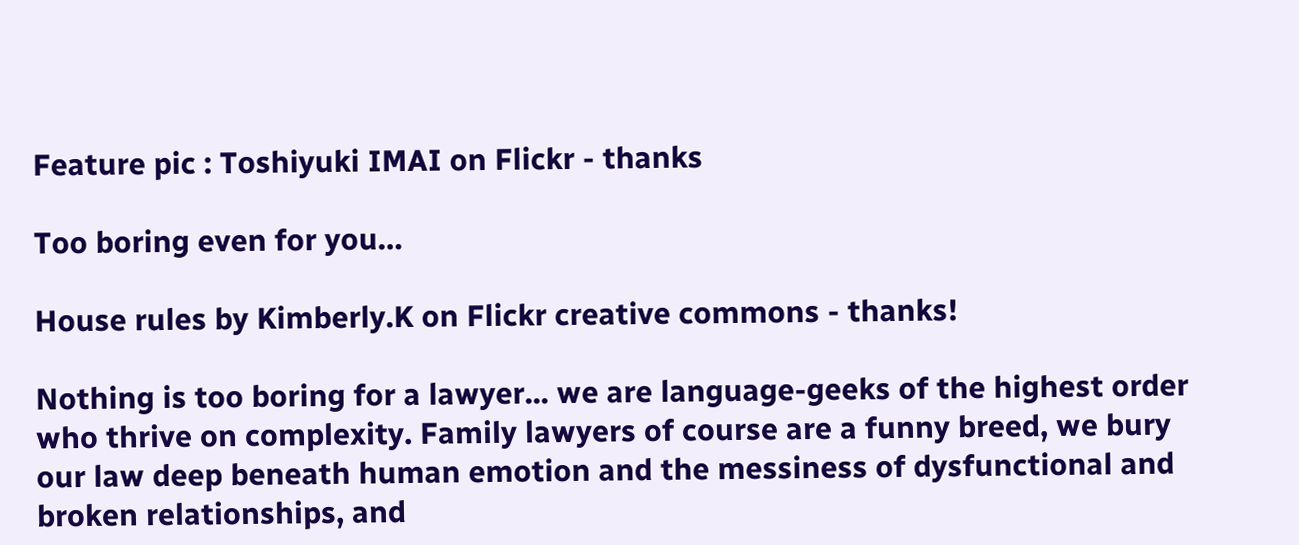Feature pic : Toshiyuki IMAI on Flickr - thanks

Too boring even for you…

House rules by Kimberly.K on Flickr creative commons - thanks!

Nothing is too boring for a lawyer... we are language-geeks of the highest order who thrive on complexity. Family lawyers of course are a funny breed, we bury our law deep beneath human emotion and the messiness of dysfunctional and broken relationships, and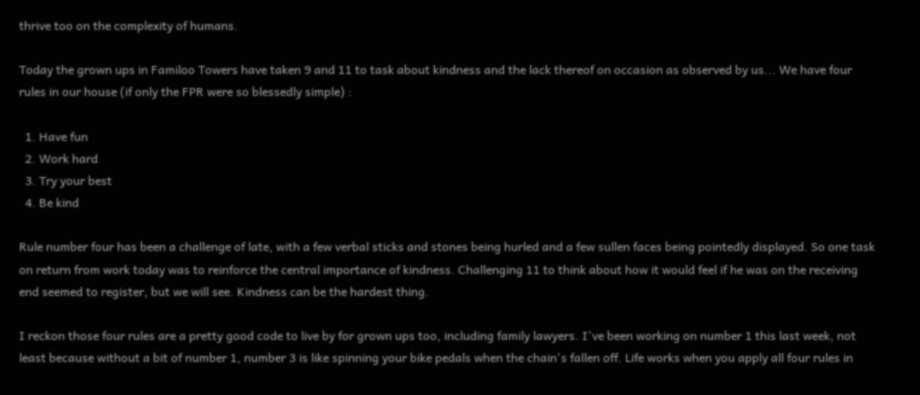thrive too on the complexity of humans.

Today the grown ups in Familoo Towers have taken 9 and 11 to task about kindness and the lack thereof on occasion as observed by us... We have four rules in our house (if only the FPR were so blessedly simple) :

  1. Have fun
  2. Work hard
  3. Try your best
  4. Be kind

Rule number four has been a challenge of late, with a few verbal sticks and stones being hurled and a few sullen faces being pointedly displayed. So one task on return from work today was to reinforce the central importance of kindness. Challenging 11 to think about how it would feel if he was on the receiving end seemed to register, but we will see. Kindness can be the hardest thing.

I reckon those four rules are a pretty good code to live by for grown ups too, including family lawyers. I've been working on number 1 this last week, not least because without a bit of number 1, number 3 is like spinning your bike pedals when the chain's fallen off. Life works when you apply all four rules in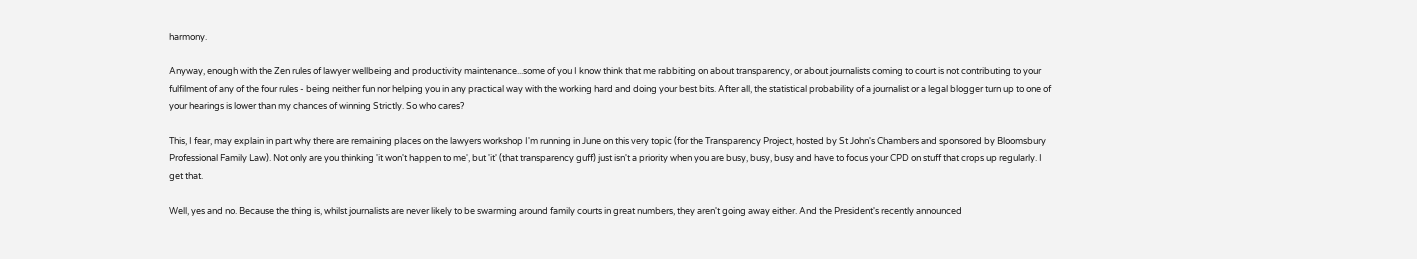harmony.

Anyway, enough with the Zen rules of lawyer wellbeing and productivity maintenance...some of you I know think that me rabbiting on about transparency, or about journalists coming to court is not contributing to your fulfilment of any of the four rules - being neither fun nor helping you in any practical way with the working hard and doing your best bits. After all, the statistical probability of a journalist or a legal blogger turn up to one of your hearings is lower than my chances of winning Strictly. So who cares?

This, I fear, may explain in part why there are remaining places on the lawyers workshop I'm running in June on this very topic (for the Transparency Project, hosted by St John's Chambers and sponsored by Bloomsbury Professional Family Law). Not only are you thinking 'it won't happen to me', but 'it' (that transparency guff) just isn't a priority when you are busy, busy, busy and have to focus your CPD on stuff that crops up regularly. I get that.

Well, yes and no. Because the thing is, whilst journalists are never likely to be swarming around family courts in great numbers, they aren't going away either. And the President's recently announced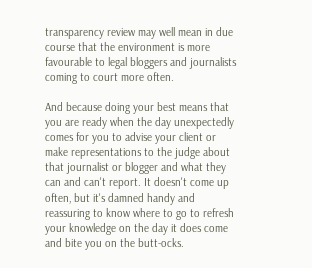transparency review may well mean in due course that the environment is more favourable to legal bloggers and journalists coming to court more often.

And because doing your best means that you are ready when the day unexpectedly comes for you to advise your client or make representations to the judge about that journalist or blogger and what they can and can't report. It doesn't come up often, but it's damned handy and reassuring to know where to go to refresh your knowledge on the day it does come and bite you on the butt-ocks.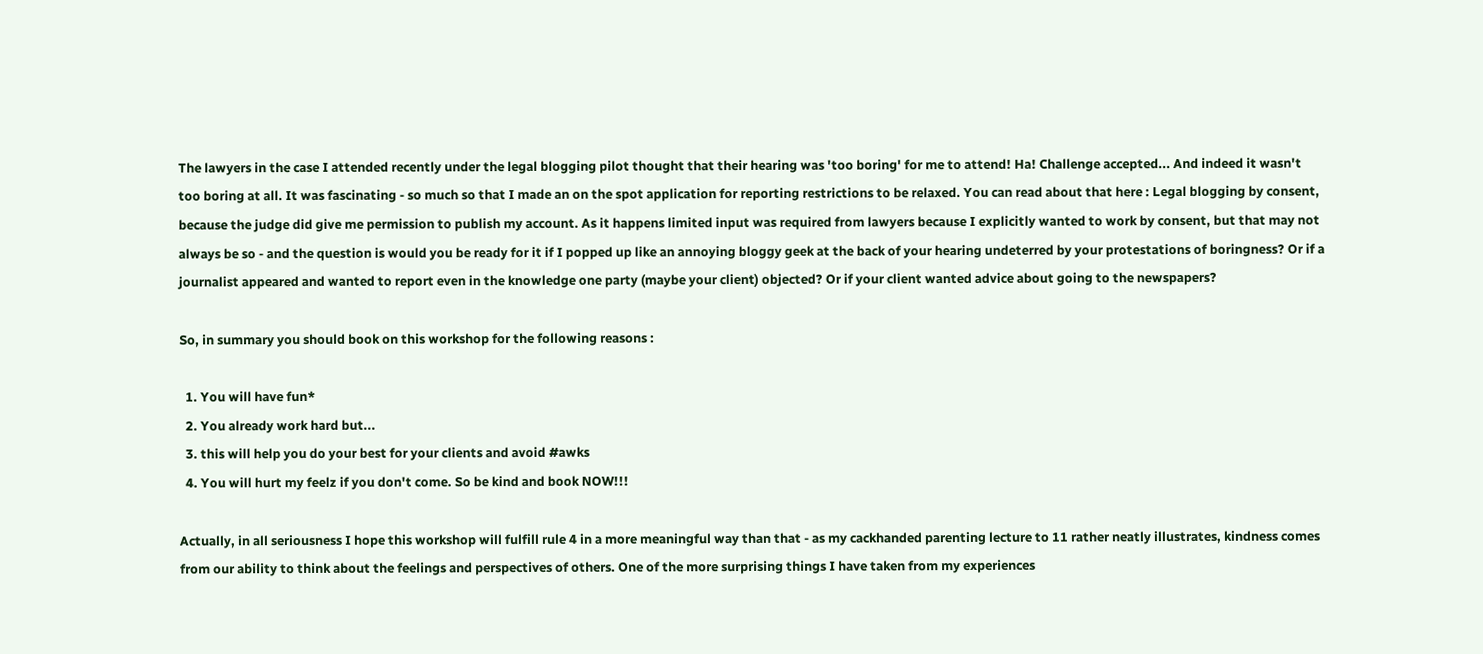The lawyers in the case I attended recently under the legal blogging pilot thought that their hearing was 'too boring' for me to attend! Ha! Challenge accepted... And indeed it wasn't too boring at all. It was fascinating - so much so that I made an on the spot application for reporting restrictions to be relaxed. You can read about that here : Legal blogging by consent, because the judge did give me permission to publish my account. As it happens limited input was required from lawyers because I explicitly wanted to work by consent, but that may not always be so - and the question is would you be ready for it if I popped up like an annoying bloggy geek at the back of your hearing undeterred by your protestations of boringness? Or if a journalist appeared and wanted to report even in the knowledge one party (maybe your client) objected? Or if your client wanted advice about going to the newspapers?

So, in summary you should book on this workshop for the following reasons :

  1. You will have fun*
  2. You already work hard but...
  3. this will help you do your best for your clients and avoid #awks
  4. You will hurt my feelz if you don't come. So be kind and book NOW!!!

Actually, in all seriousness I hope this workshop will fulfill rule 4 in a more meaningful way than that - as my cackhanded parenting lecture to 11 rather neatly illustrates, kindness comes from our ability to think about the feelings and perspectives of others. One of the more surprising things I have taken from my experiences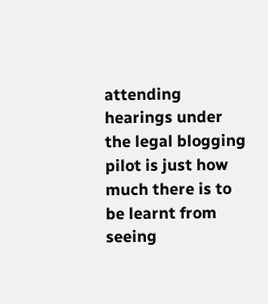attending hearings under the legal blogging pilot is just how much there is to be learnt from seeing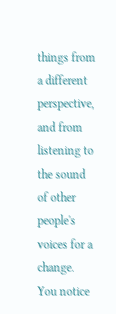things from a different perspective, and from listening to the sound of other people's voices for a change. You notice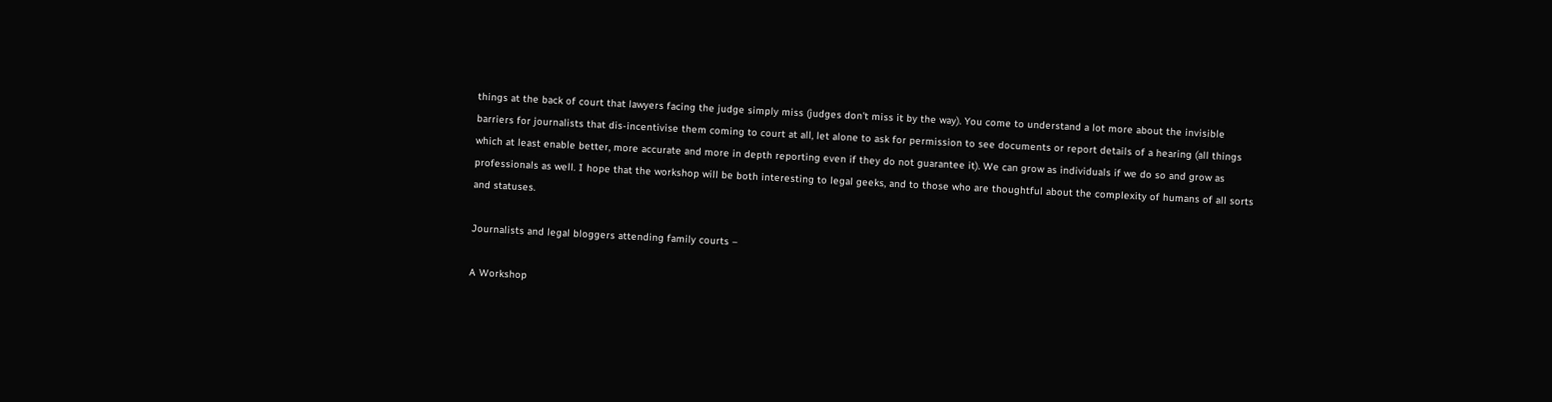things at the back of court that lawyers facing the judge simply miss (judges don't miss it by the way). You come to understand a lot more about the invisible barriers for journalists that dis-incentivise them coming to court at all, let alone to ask for permission to see documents or report details of a hearing (all things which at least enable better, more accurate and more in depth reporting even if they do not guarantee it). We can grow as individuals if we do so and grow as professionals as well. I hope that the workshop will be both interesting to legal geeks, and to those who are thoughtful about the complexity of humans of all sorts and statuses.

Journalists and legal bloggers attending family courts –

A Workshop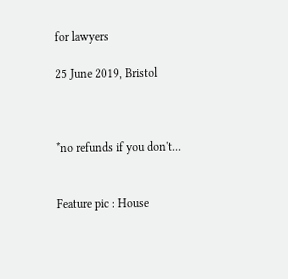for lawyers

25 June 2019, Bristol



*no refunds if you don't...


Feature pic : House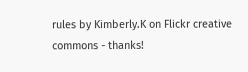rules by Kimberly.K on Flickr creative commons - thanks!